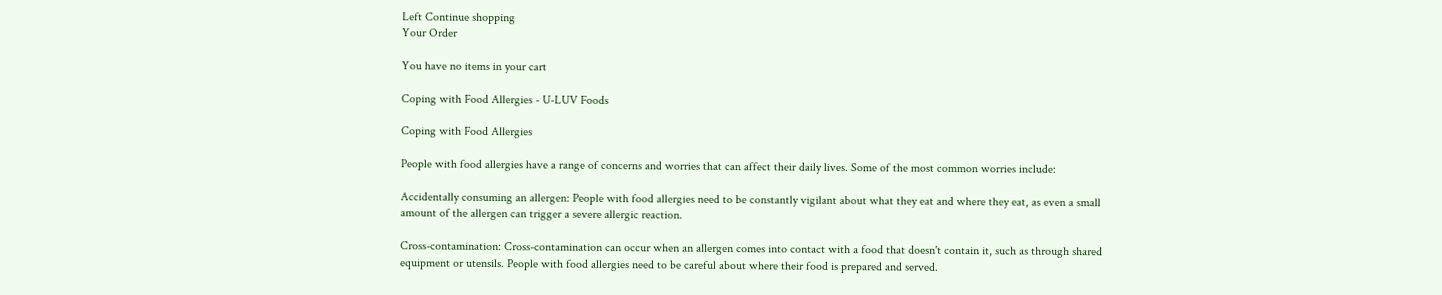Left Continue shopping
Your Order

You have no items in your cart

Coping with Food Allergies - U-LUV Foods

Coping with Food Allergies

People with food allergies have a range of concerns and worries that can affect their daily lives. Some of the most common worries include:

Accidentally consuming an allergen: People with food allergies need to be constantly vigilant about what they eat and where they eat, as even a small amount of the allergen can trigger a severe allergic reaction.

Cross-contamination: Cross-contamination can occur when an allergen comes into contact with a food that doesn't contain it, such as through shared equipment or utensils. People with food allergies need to be careful about where their food is prepared and served.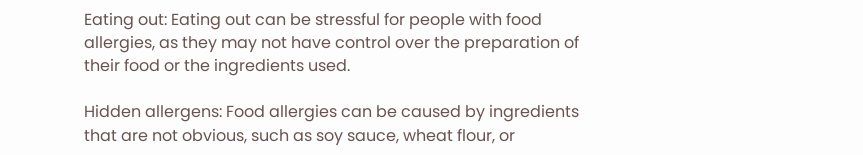Eating out: Eating out can be stressful for people with food allergies, as they may not have control over the preparation of their food or the ingredients used.

Hidden allergens: Food allergies can be caused by ingredients that are not obvious, such as soy sauce, wheat flour, or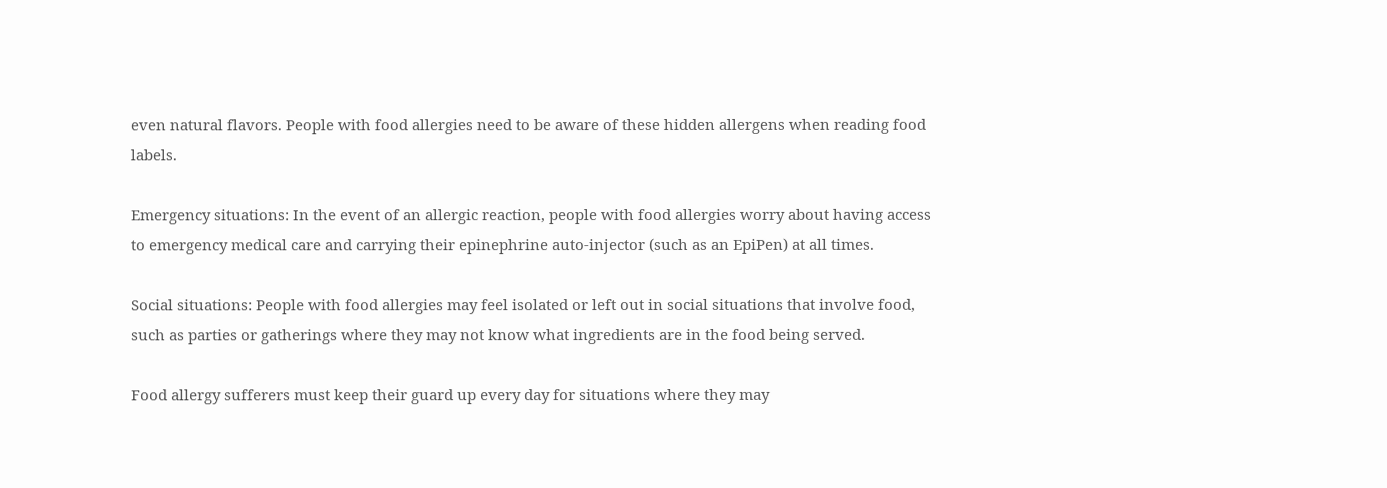even natural flavors. People with food allergies need to be aware of these hidden allergens when reading food labels.

Emergency situations: In the event of an allergic reaction, people with food allergies worry about having access to emergency medical care and carrying their epinephrine auto-injector (such as an EpiPen) at all times.

Social situations: People with food allergies may feel isolated or left out in social situations that involve food, such as parties or gatherings where they may not know what ingredients are in the food being served.

Food allergy sufferers must keep their guard up every day for situations where they may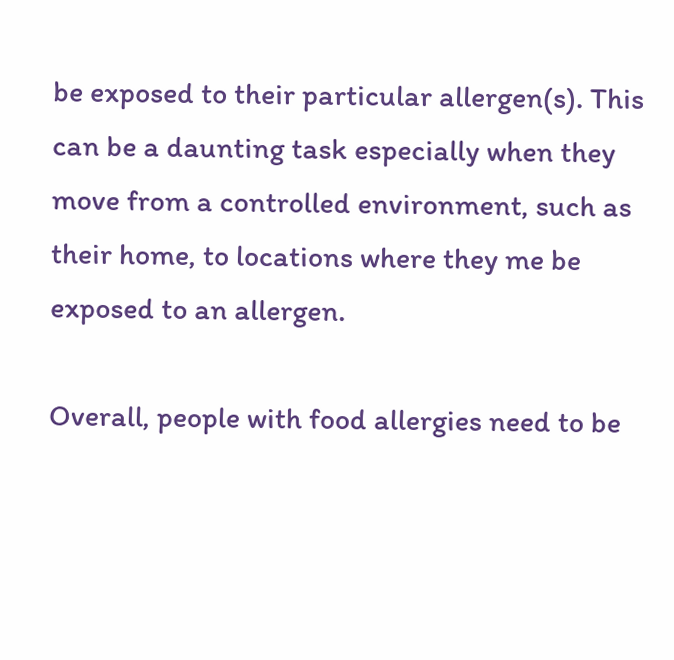be exposed to their particular allergen(s). This can be a daunting task especially when they move from a controlled environment, such as their home, to locations where they me be exposed to an allergen.

Overall, people with food allergies need to be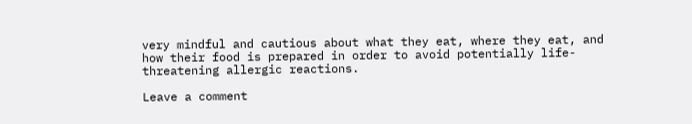very mindful and cautious about what they eat, where they eat, and how their food is prepared in order to avoid potentially life-threatening allergic reactions.

Leave a comment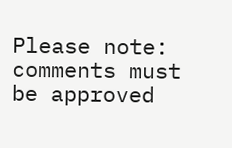Please note: comments must be approved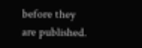before they are published.